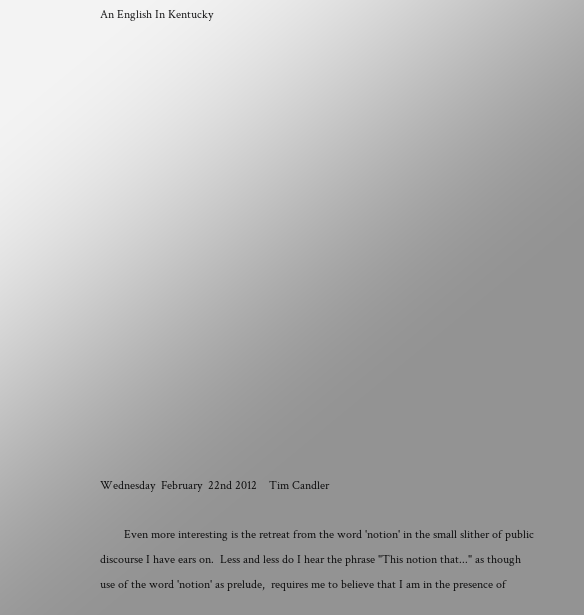An English In Kentucky


















Wednesday  February  22nd 2012    Tim Candler

        Even more interesting is the retreat from the word 'notion' in the small slither of public discourse I have ears on.  Less and less do I hear the phrase "This notion that..." as though use of the word 'notion' as prelude,  requires me to believe that I am in the presence of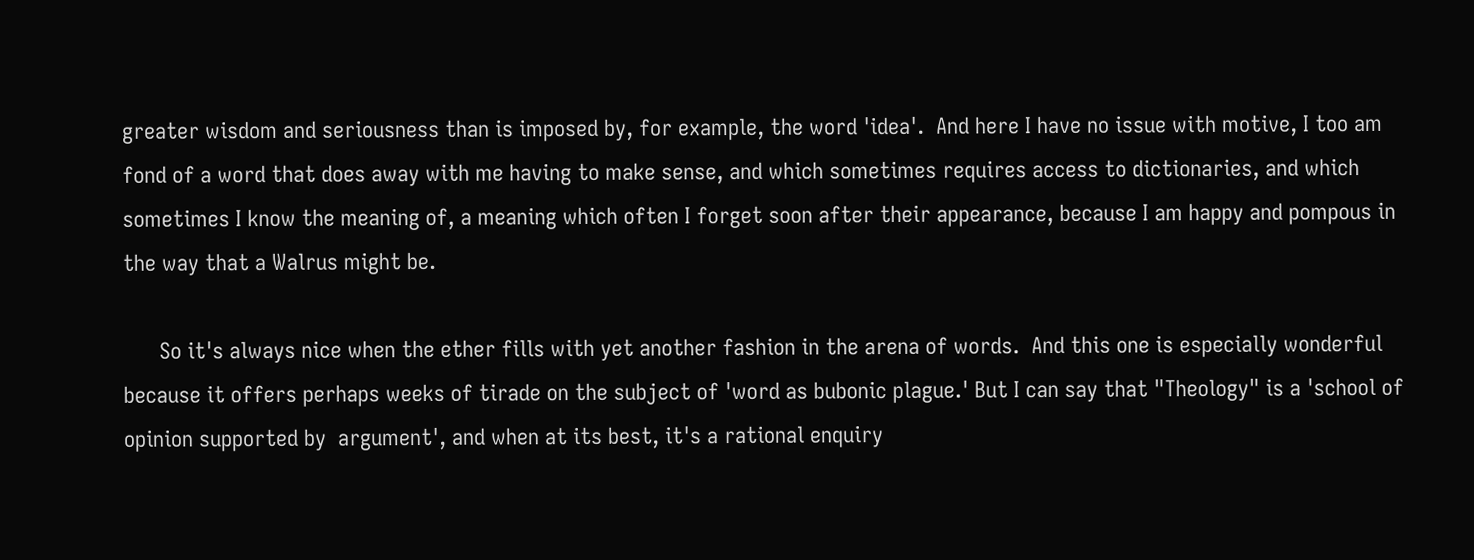greater wisdom and seriousness than is imposed by, for example, the word 'idea'.  And here I have no issue with motive, I too am fond of a word that does away with me having to make sense, and which sometimes requires access to dictionaries, and which sometimes I know the meaning of, a meaning which often I forget soon after their appearance, because I am happy and pompous in the way that a Walrus might be.

      So it's always nice when the ether fills with yet another fashion in the arena of words.  And this one is especially wonderful because it offers perhaps weeks of tirade on the subject of 'word as bubonic plague.' But I can say that "Theology" is a 'school of opinion supported by  argument', and when at its best, it's a rational enquiry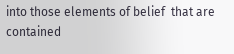into those elements of belief  that are contained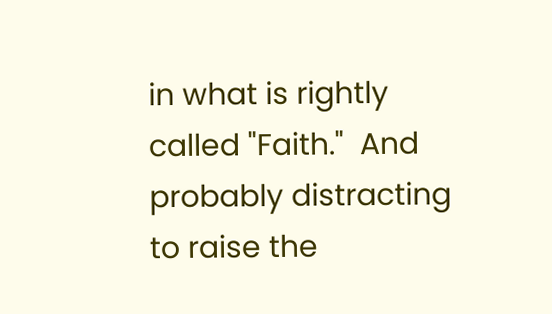in what is rightly called "Faith."  And probably distracting to raise the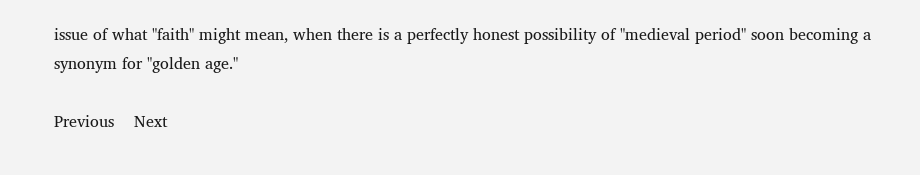issue of what "faith" might mean, when there is a perfectly honest possibility of "medieval period" soon becoming a synonym for "golden age."

Previous    Next